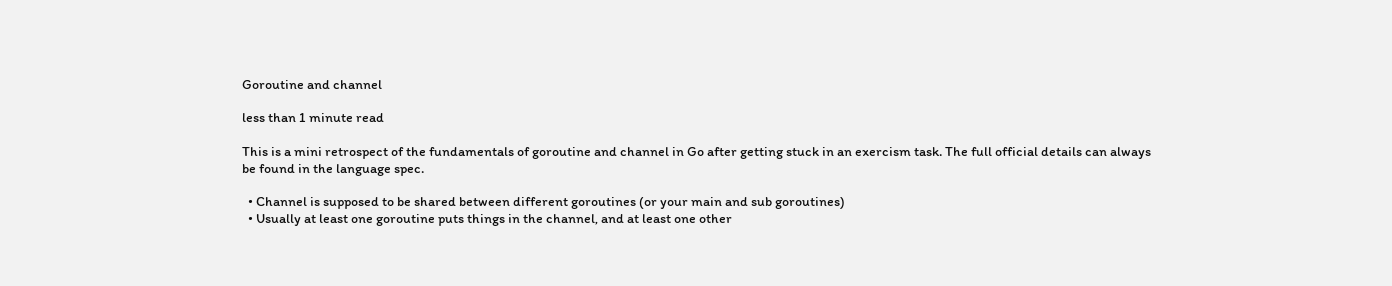Goroutine and channel

less than 1 minute read

This is a mini retrospect of the fundamentals of goroutine and channel in Go after getting stuck in an exercism task. The full official details can always be found in the language spec.

  • Channel is supposed to be shared between different goroutines (or your main and sub goroutines)
  • Usually at least one goroutine puts things in the channel, and at least one other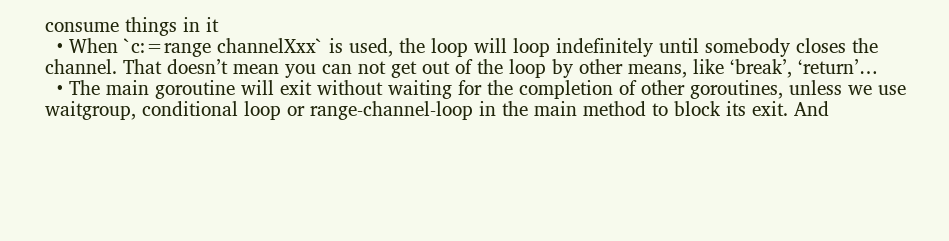consume things in it
  • When `c:=range channelXxx` is used, the loop will loop indefinitely until somebody closes the channel. That doesn’t mean you can not get out of the loop by other means, like ‘break’, ‘return’…
  • The main goroutine will exit without waiting for the completion of other goroutines, unless we use waitgroup, conditional loop or range-channel-loop in the main method to block its exit. And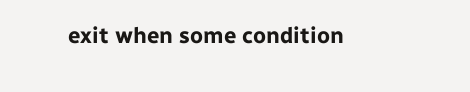exit when some condition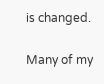is changed.

Many of my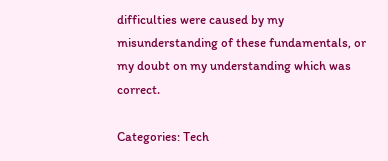difficulties were caused by my misunderstanding of these fundamentals, or my doubt on my understanding which was correct.

Categories: Tech